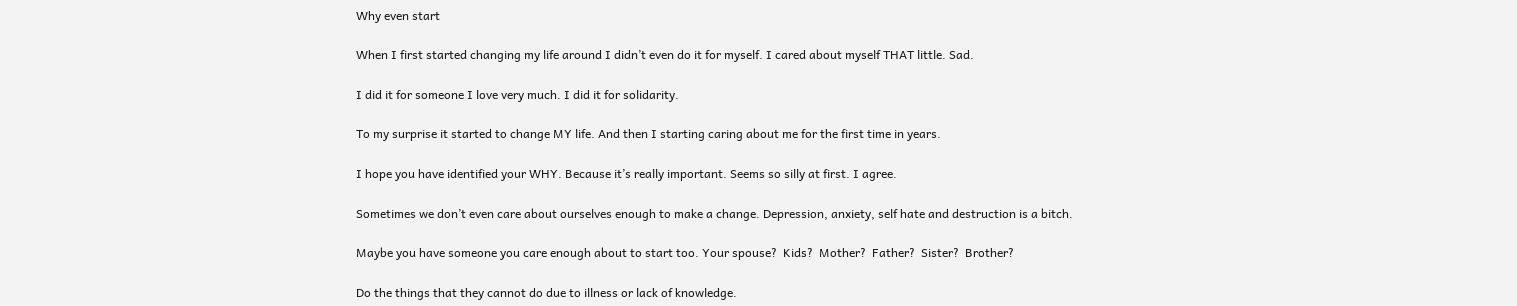Why even start

When I first started changing my life around I didn’t even do it for myself. I cared about myself THAT little. Sad.

I did it for someone I love very much. I did it for solidarity.

To my surprise it started to change MY life. And then I starting caring about me for the first time in years.

I hope you have identified your WHY. Because it’s really important. Seems so silly at first. I agree.

Sometimes we don’t even care about ourselves enough to make a change. Depression, anxiety, self hate and destruction is a bitch.

Maybe you have someone you care enough about to start too. Your spouse?  Kids?  Mother?  Father?  Sister?  Brother?

Do the things that they cannot do due to illness or lack of knowledge.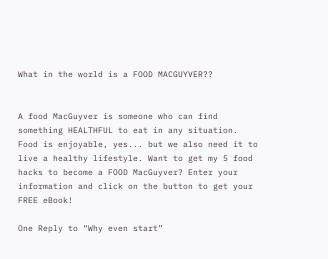What in the world is a FOOD MACGUYVER??


A food MacGuyver is someone who can find something HEALTHFUL to eat in any situation. Food is enjoyable, yes... but we also need it to live a healthy lifestyle. Want to get my 5 food hacks to become a FOOD MacGuyver? Enter your information and click on the button to get your FREE eBook!

One Reply to “Why even start”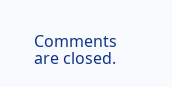Comments are closed.